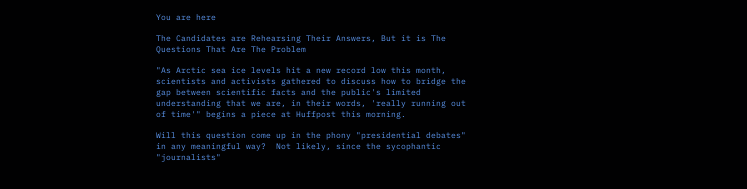You are here

The Candidates are Rehearsing Their Answers, But it is The Questions That Are The Problem

"As Arctic sea ice levels hit a new record low this month, scientists and activists gathered to discuss how to bridge the gap between scientific facts and the public's limited understanding that we are, in their words, 'really running out of time'" begins a piece at Huffpost this morning.

Will this question come up in the phony "presidential debates" in any meaningful way?  Not likely, since the sycophantic "journalists"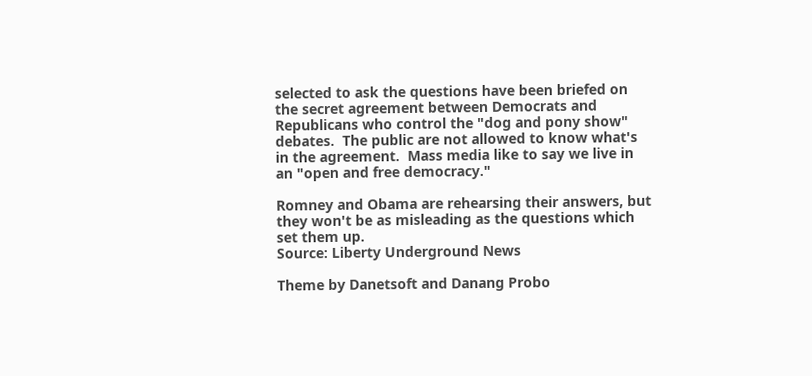selected to ask the questions have been briefed on the secret agreement between Democrats and Republicans who control the "dog and pony show" debates.  The public are not allowed to know what's in the agreement.  Mass media like to say we live in an "open and free democracy."

Romney and Obama are rehearsing their answers, but they won't be as misleading as the questions which set them up.
Source: Liberty Underground News

Theme by Danetsoft and Danang Probo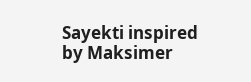Sayekti inspired by Maksimer